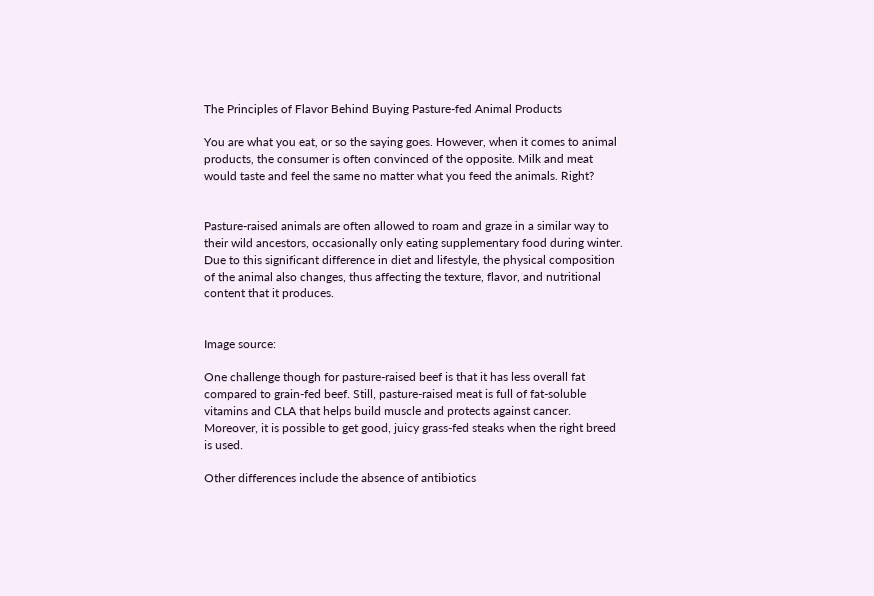The Principles of Flavor Behind Buying Pasture-fed Animal Products

You are what you eat, or so the saying goes. However, when it comes to animal products, the consumer is often convinced of the opposite. Milk and meat would taste and feel the same no matter what you feed the animals. Right?


Pasture-raised animals are often allowed to roam and graze in a similar way to their wild ancestors, occasionally only eating supplementary food during winter. Due to this significant difference in diet and lifestyle, the physical composition of the animal also changes, thus affecting the texture, flavor, and nutritional content that it produces.


Image source:

One challenge though for pasture-raised beef is that it has less overall fat compared to grain-fed beef. Still, pasture-raised meat is full of fat-soluble vitamins and CLA that helps build muscle and protects against cancer. Moreover, it is possible to get good, juicy grass-fed steaks when the right breed is used.

Other differences include the absence of antibiotics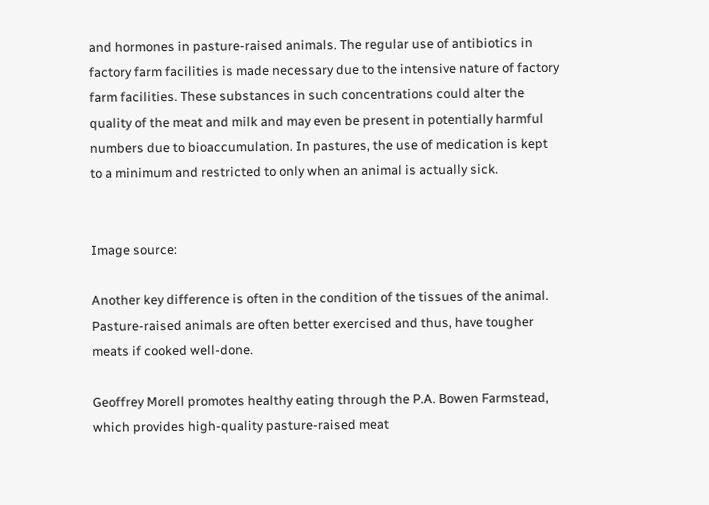and hormones in pasture-raised animals. The regular use of antibiotics in factory farm facilities is made necessary due to the intensive nature of factory farm facilities. These substances in such concentrations could alter the quality of the meat and milk and may even be present in potentially harmful numbers due to bioaccumulation. In pastures, the use of medication is kept to a minimum and restricted to only when an animal is actually sick.


Image source:

Another key difference is often in the condition of the tissues of the animal. Pasture-raised animals are often better exercised and thus, have tougher meats if cooked well-done.

Geoffrey Morell promotes healthy eating through the P.A. Bowen Farmstead, which provides high-quality pasture-raised meat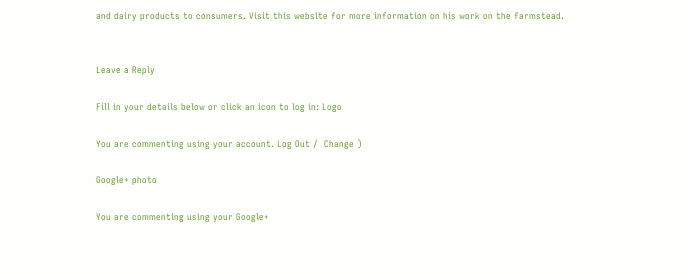and dairy products to consumers. Visit this website for more information on his work on the farmstead.


Leave a Reply

Fill in your details below or click an icon to log in: Logo

You are commenting using your account. Log Out /  Change )

Google+ photo

You are commenting using your Google+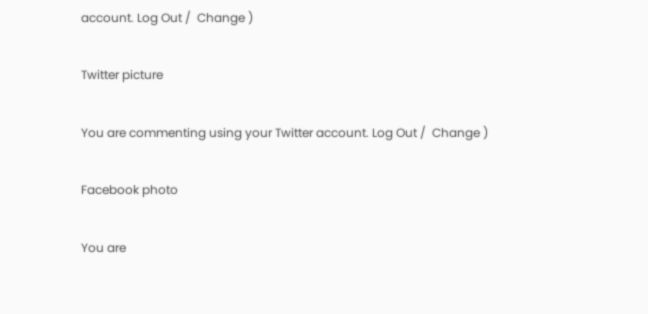account. Log Out /  Change )

Twitter picture

You are commenting using your Twitter account. Log Out /  Change )

Facebook photo

You are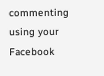commenting using your Facebook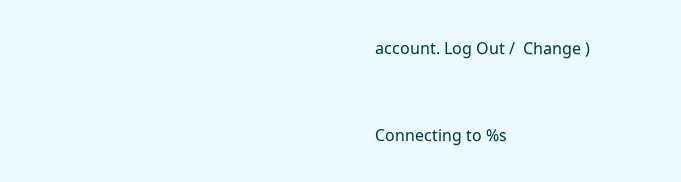account. Log Out /  Change )


Connecting to %s